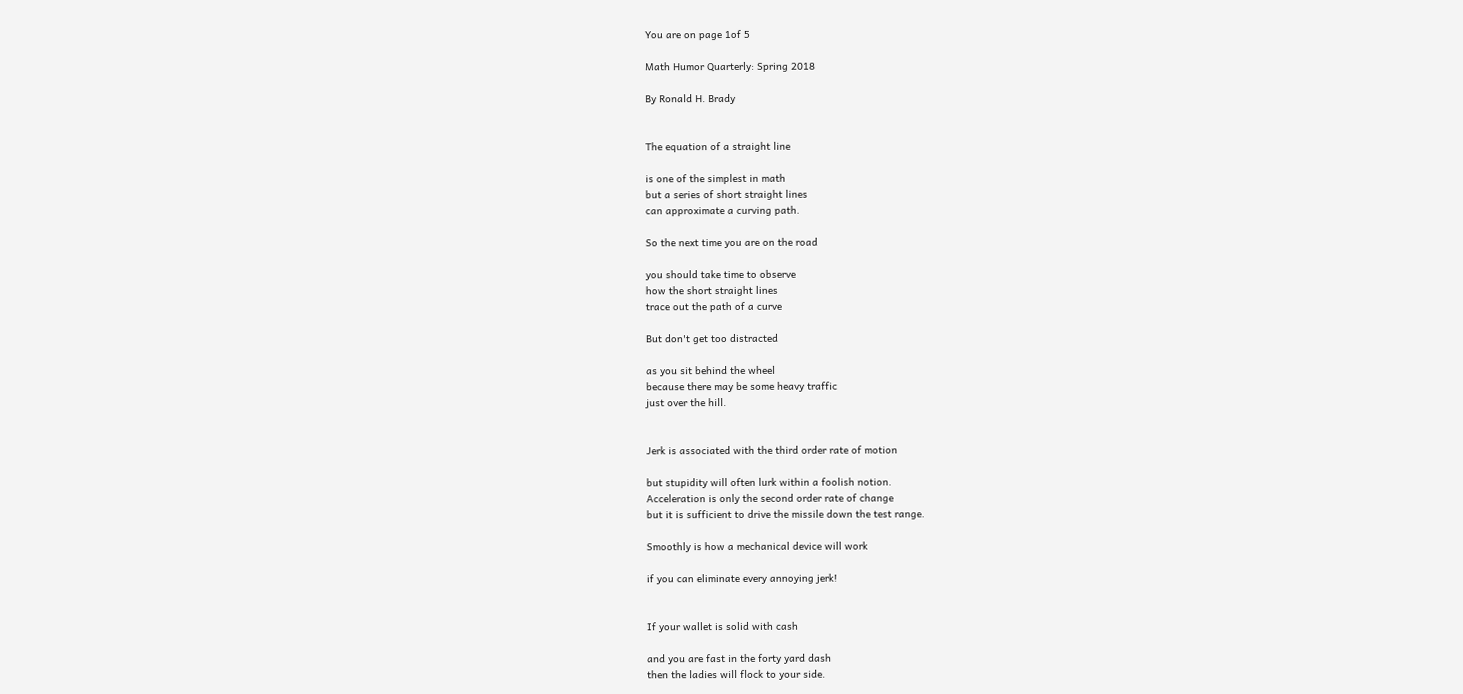You are on page 1of 5

Math Humor Quarterly: Spring 2018

By Ronald H. Brady


The equation of a straight line

is one of the simplest in math
but a series of short straight lines
can approximate a curving path.

So the next time you are on the road

you should take time to observe
how the short straight lines
trace out the path of a curve

But don't get too distracted

as you sit behind the wheel
because there may be some heavy traffic
just over the hill.


Jerk is associated with the third order rate of motion

but stupidity will often lurk within a foolish notion.
Acceleration is only the second order rate of change
but it is sufficient to drive the missile down the test range.

Smoothly is how a mechanical device will work

if you can eliminate every annoying jerk!


If your wallet is solid with cash

and you are fast in the forty yard dash
then the ladies will flock to your side.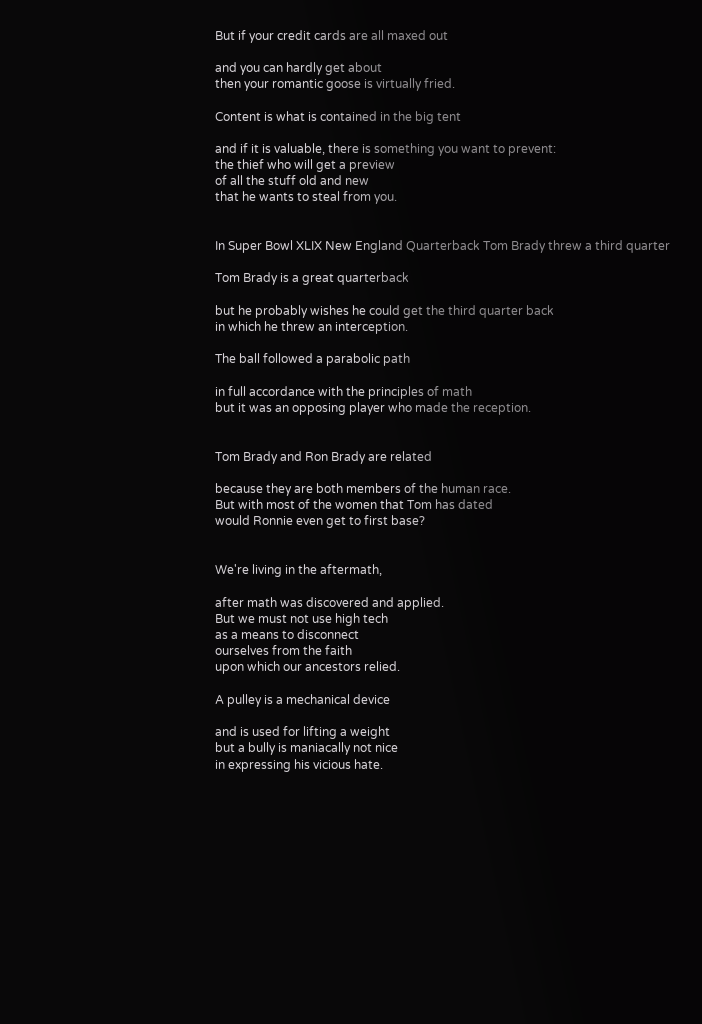But if your credit cards are all maxed out

and you can hardly get about
then your romantic goose is virtually fried.

Content is what is contained in the big tent

and if it is valuable, there is something you want to prevent:
the thief who will get a preview
of all the stuff old and new
that he wants to steal from you.


In Super Bowl XLIX New England Quarterback Tom Brady threw a third quarter

Tom Brady is a great quarterback

but he probably wishes he could get the third quarter back
in which he threw an interception.

The ball followed a parabolic path

in full accordance with the principles of math
but it was an opposing player who made the reception.


Tom Brady and Ron Brady are related

because they are both members of the human race.
But with most of the women that Tom has dated
would Ronnie even get to first base?


We're living in the aftermath,

after math was discovered and applied.
But we must not use high tech
as a means to disconnect
ourselves from the faith
upon which our ancestors relied.

A pulley is a mechanical device

and is used for lifting a weight
but a bully is maniacally not nice
in expressing his vicious hate.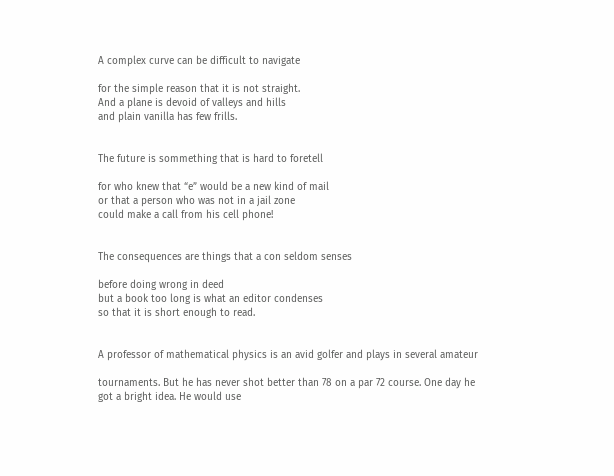A complex curve can be difficult to navigate

for the simple reason that it is not straight.
And a plane is devoid of valleys and hills
and plain vanilla has few frills.


The future is sommething that is hard to foretell

for who knew that “e” would be a new kind of mail
or that a person who was not in a jail zone
could make a call from his cell phone!


The consequences are things that a con seldom senses

before doing wrong in deed
but a book too long is what an editor condenses
so that it is short enough to read.


A professor of mathematical physics is an avid golfer and plays in several amateur

tournaments. But he has never shot better than 78 on a par 72 course. One day he
got a bright idea. He would use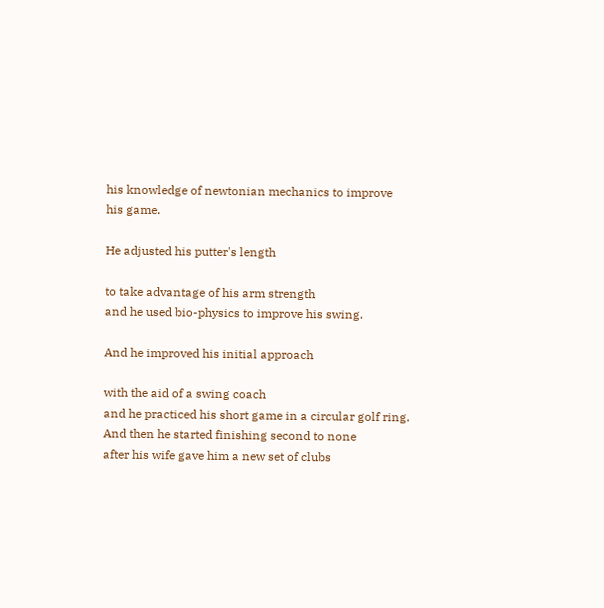his knowledge of newtonian mechanics to improve
his game.

He adjusted his putter's length

to take advantage of his arm strength
and he used bio-physics to improve his swing.

And he improved his initial approach

with the aid of a swing coach
and he practiced his short game in a circular golf ring.
And then he started finishing second to none
after his wife gave him a new set of clubs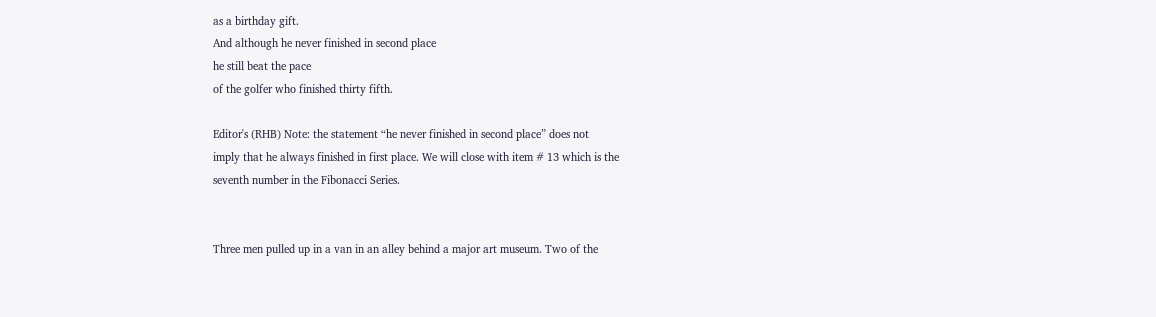as a birthday gift.
And although he never finished in second place
he still beat the pace
of the golfer who finished thirty fifth.

Editor's (RHB) Note: the statement “he never finished in second place” does not
imply that he always finished in first place. We will close with item # 13 which is the
seventh number in the Fibonacci Series.


Three men pulled up in a van in an alley behind a major art museum. Two of the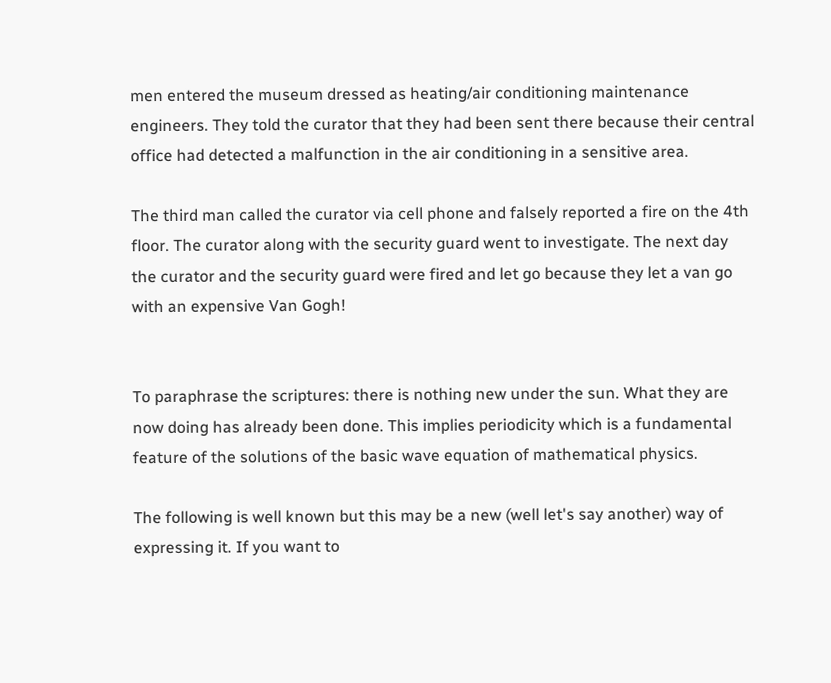men entered the museum dressed as heating/air conditioning maintenance
engineers. They told the curator that they had been sent there because their central
office had detected a malfunction in the air conditioning in a sensitive area.

The third man called the curator via cell phone and falsely reported a fire on the 4th
floor. The curator along with the security guard went to investigate. The next day
the curator and the security guard were fired and let go because they let a van go
with an expensive Van Gogh!


To paraphrase the scriptures: there is nothing new under the sun. What they are
now doing has already been done. This implies periodicity which is a fundamental
feature of the solutions of the basic wave equation of mathematical physics.

The following is well known but this may be a new (well let's say another) way of
expressing it. If you want to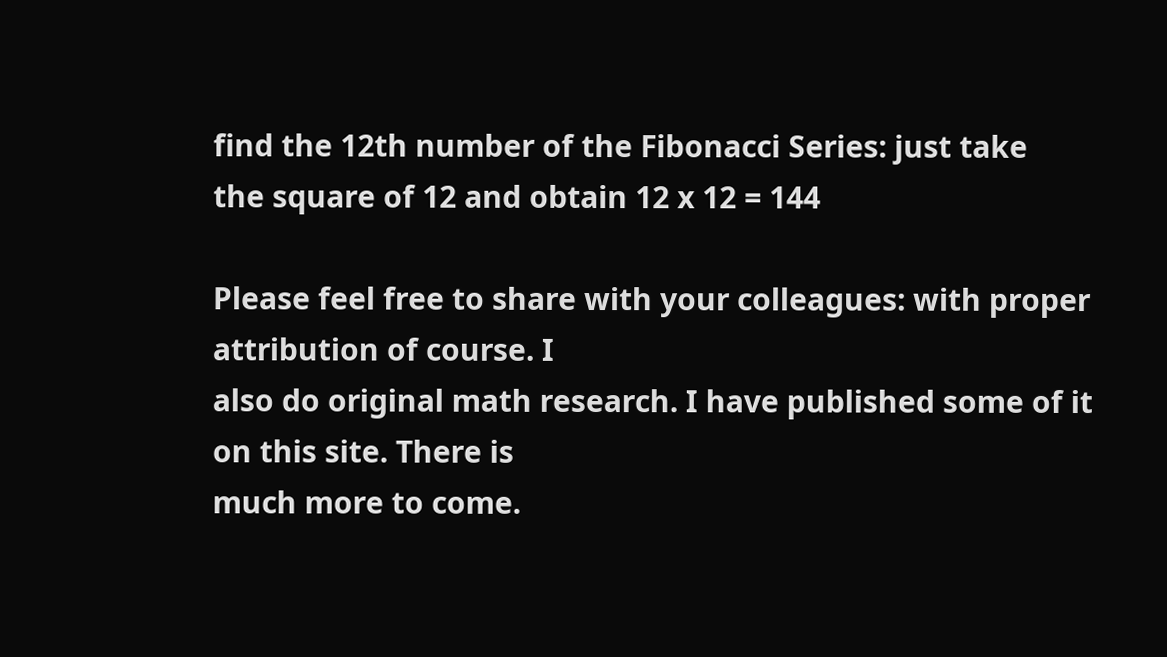find the 12th number of the Fibonacci Series: just take
the square of 12 and obtain 12 x 12 = 144

Please feel free to share with your colleagues: with proper attribution of course. I
also do original math research. I have published some of it on this site. There is
much more to come.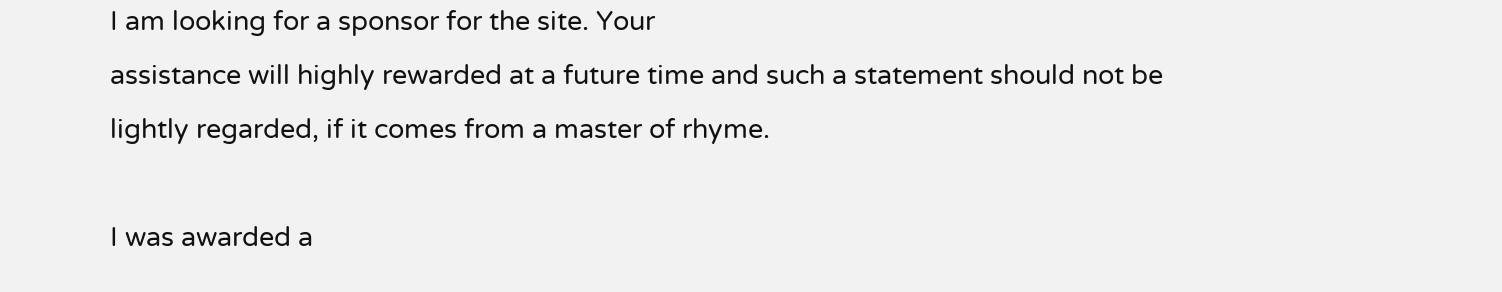I am looking for a sponsor for the site. Your
assistance will highly rewarded at a future time and such a statement should not be
lightly regarded, if it comes from a master of rhyme.

I was awarded a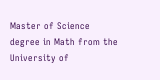Master of Science degree in Math from the University of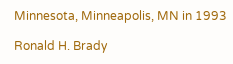Minnesota, Minneapolis, MN in 1993

Ronald H. Brady